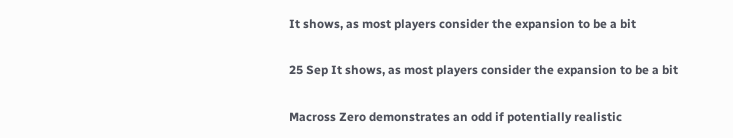It shows, as most players consider the expansion to be a bit

25 Sep It shows, as most players consider the expansion to be a bit

Macross Zero demonstrates an odd if potentially realistic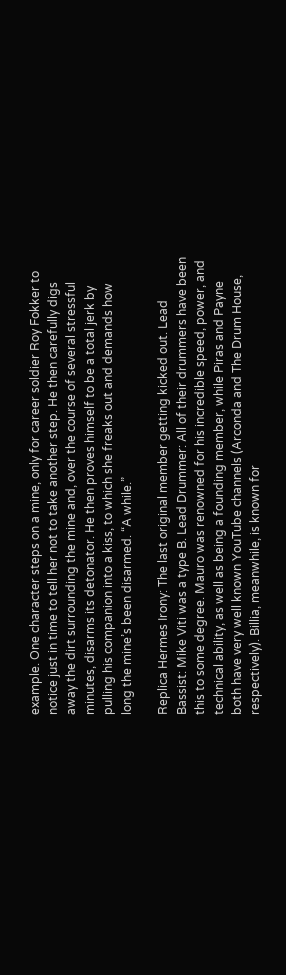example. One character steps on a mine, only for career soldier Roy Fokker to notice just in time to tell her not to take another step. He then carefully digs away the dirt surrounding the mine and, over the course of several stressful minutes, disarms its detonator. He then proves himself to be a total jerk by pulling his companion into a kiss, to which she freaks out and demands how long the mine’s been disarmed. “A while.”

Replica Hermes Irony: The last original member getting kicked out. Lead Bassist: Mike Viti was a type B. Lead Drummer: All of their drummers have been this to some degree. Mauro was renowned for his incredible speed, power, and technical ability, as well as being a founding member, while Piras and Payne both have very well known YouTube channels (Arconda and The Drum House, respectively). Billia, meanwhile, is known for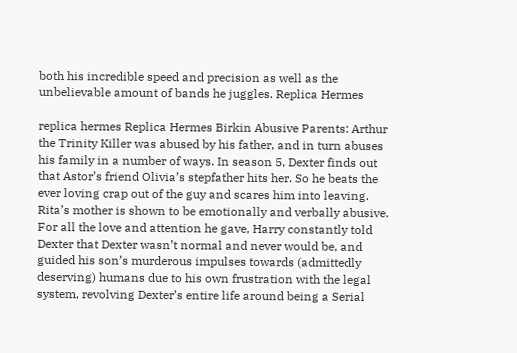both his incredible speed and precision as well as the unbelievable amount of bands he juggles. Replica Hermes

replica hermes Replica Hermes Birkin Abusive Parents: Arthur the Trinity Killer was abused by his father, and in turn abuses his family in a number of ways. In season 5, Dexter finds out that Astor’s friend Olivia’s stepfather hits her. So he beats the ever loving crap out of the guy and scares him into leaving. Rita’s mother is shown to be emotionally and verbally abusive. For all the love and attention he gave, Harry constantly told Dexter that Dexter wasn’t normal and never would be, and guided his son’s murderous impulses towards (admittedly deserving) humans due to his own frustration with the legal system, revolving Dexter’s entire life around being a Serial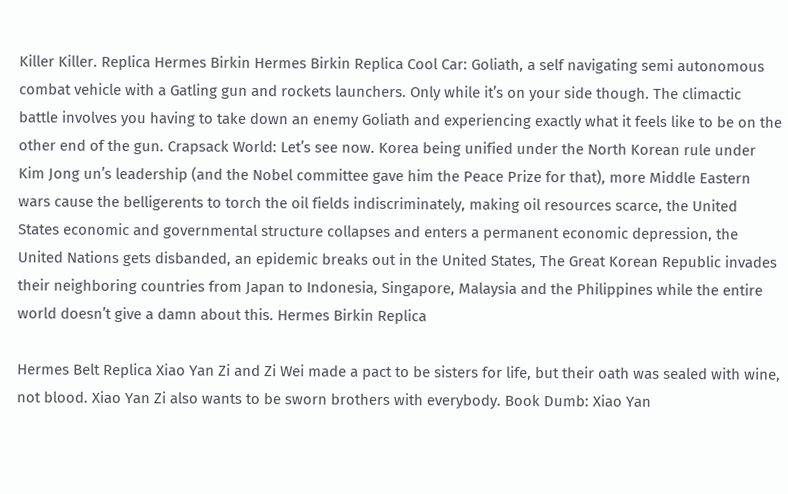Killer Killer. Replica Hermes Birkin Hermes Birkin Replica Cool Car: Goliath, a self navigating semi autonomous combat vehicle with a Gatling gun and rockets launchers. Only while it’s on your side though. The climactic battle involves you having to take down an enemy Goliath and experiencing exactly what it feels like to be on the other end of the gun. Crapsack World: Let’s see now. Korea being unified under the North Korean rule under Kim Jong un’s leadership (and the Nobel committee gave him the Peace Prize for that), more Middle Eastern wars cause the belligerents to torch the oil fields indiscriminately, making oil resources scarce, the United States economic and governmental structure collapses and enters a permanent economic depression, the United Nations gets disbanded, an epidemic breaks out in the United States, The Great Korean Republic invades their neighboring countries from Japan to Indonesia, Singapore, Malaysia and the Philippines while the entire world doesn’t give a damn about this. Hermes Birkin Replica

Hermes Belt Replica Xiao Yan Zi and Zi Wei made a pact to be sisters for life, but their oath was sealed with wine, not blood. Xiao Yan Zi also wants to be sworn brothers with everybody. Book Dumb: Xiao Yan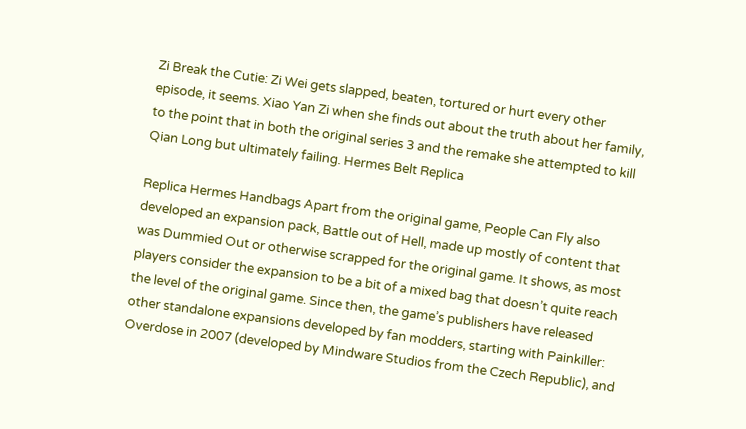Zi Break the Cutie: Zi Wei gets slapped, beaten, tortured or hurt every other episode, it seems. Xiao Yan Zi when she finds out about the truth about her family, to the point that in both the original series 3 and the remake she attempted to kill Qian Long but ultimately failing. Hermes Belt Replica

Replica Hermes Handbags Apart from the original game, People Can Fly also developed an expansion pack, Battle out of Hell, made up mostly of content that was Dummied Out or otherwise scrapped for the original game. It shows, as most players consider the expansion to be a bit of a mixed bag that doesn’t quite reach the level of the original game. Since then, the game’s publishers have released other standalone expansions developed by fan modders, starting with Painkiller: Overdose in 2007 (developed by Mindware Studios from the Czech Republic), and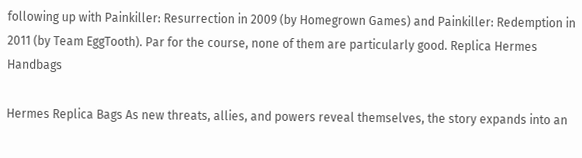following up with Painkiller: Resurrection in 2009 (by Homegrown Games) and Painkiller: Redemption in 2011 (by Team EggTooth). Par for the course, none of them are particularly good. Replica Hermes Handbags

Hermes Replica Bags As new threats, allies, and powers reveal themselves, the story expands into an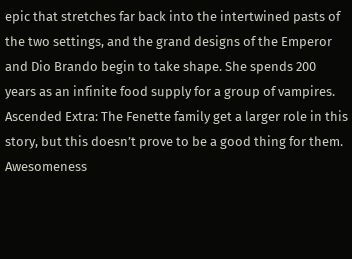epic that stretches far back into the intertwined pasts of the two settings, and the grand designs of the Emperor and Dio Brando begin to take shape. She spends 200 years as an infinite food supply for a group of vampires. Ascended Extra: The Fenette family get a larger role in this story, but this doesn’t prove to be a good thing for them. Awesomeness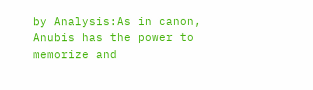by Analysis:As in canon, Anubis has the power to memorize and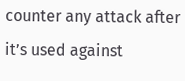counter any attack after it’s used against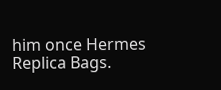him once Hermes Replica Bags.